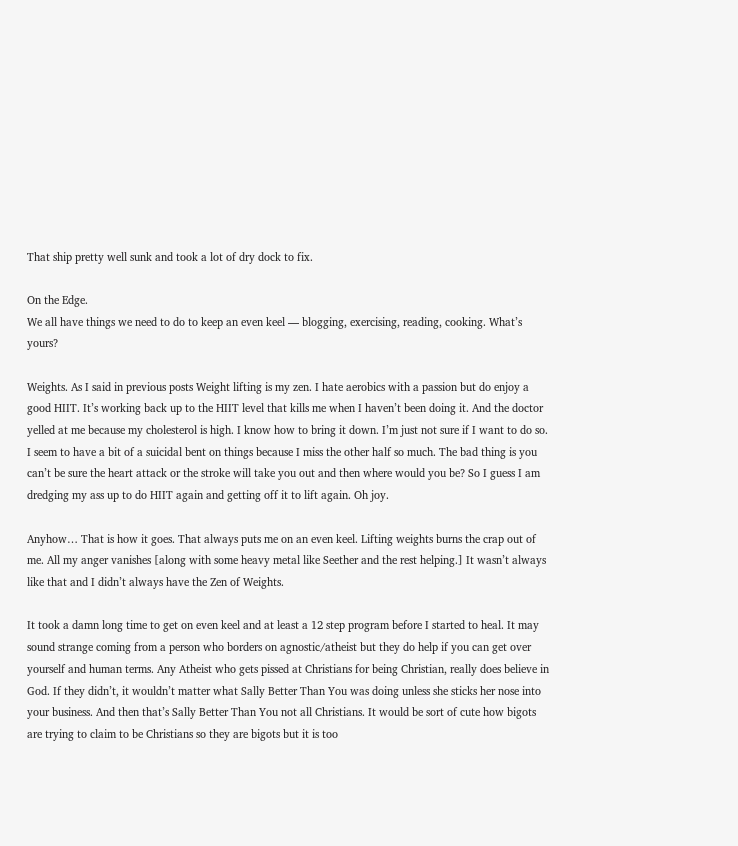That ship pretty well sunk and took a lot of dry dock to fix.

On the Edge.
We all have things we need to do to keep an even keel — blogging, exercising, reading, cooking. What’s yours?

Weights. As I said in previous posts Weight lifting is my zen. I hate aerobics with a passion but do enjoy a good HIIT. It’s working back up to the HIIT level that kills me when I haven’t been doing it. And the doctor yelled at me because my cholesterol is high. I know how to bring it down. I’m just not sure if I want to do so. I seem to have a bit of a suicidal bent on things because I miss the other half so much. The bad thing is you can’t be sure the heart attack or the stroke will take you out and then where would you be? So I guess I am dredging my ass up to do HIIT again and getting off it to lift again. Oh joy.

Anyhow… That is how it goes. That always puts me on an even keel. Lifting weights burns the crap out of me. All my anger vanishes [along with some heavy metal like Seether and the rest helping.] It wasn’t always like that and I didn’t always have the Zen of Weights.

It took a damn long time to get on even keel and at least a 12 step program before I started to heal. It may sound strange coming from a person who borders on agnostic/atheist but they do help if you can get over yourself and human terms. Any Atheist who gets pissed at Christians for being Christian, really does believe in God. If they didn’t, it wouldn’t matter what Sally Better Than You was doing unless she sticks her nose into your business. And then that’s Sally Better Than You not all Christians. It would be sort of cute how bigots are trying to claim to be Christians so they are bigots but it is too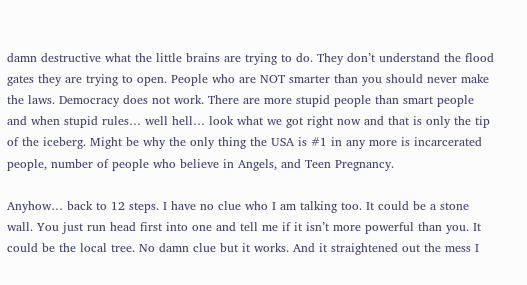damn destructive what the little brains are trying to do. They don’t understand the flood gates they are trying to open. People who are NOT smarter than you should never make the laws. Democracy does not work. There are more stupid people than smart people and when stupid rules… well hell… look what we got right now and that is only the tip of the iceberg. Might be why the only thing the USA is #1 in any more is incarcerated people, number of people who believe in Angels, and Teen Pregnancy.

Anyhow… back to 12 steps. I have no clue who I am talking too. It could be a stone wall. You just run head first into one and tell me if it isn’t more powerful than you. It could be the local tree. No damn clue but it works. And it straightened out the mess I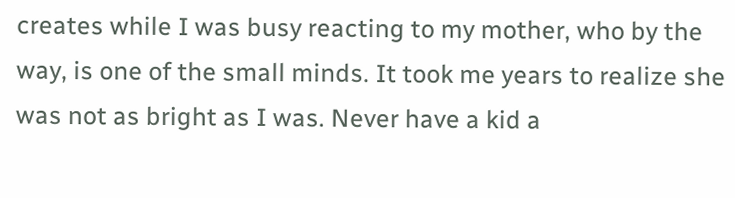creates while I was busy reacting to my mother, who by the way, is one of the small minds. It took me years to realize she was not as bright as I was. Never have a kid a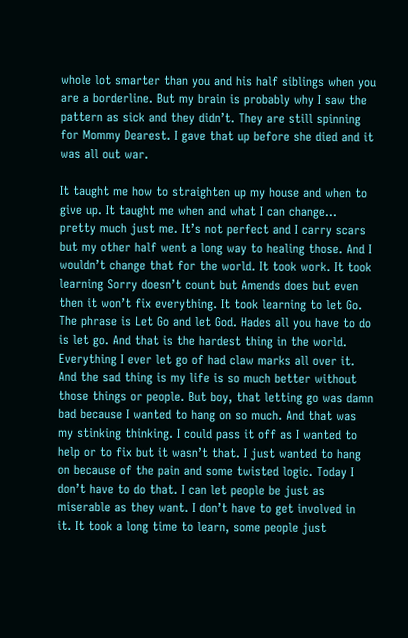whole lot smarter than you and his half siblings when you are a borderline. But my brain is probably why I saw the pattern as sick and they didn’t. They are still spinning for Mommy Dearest. I gave that up before she died and it was all out war.

It taught me how to straighten up my house and when to give up. It taught me when and what I can change… pretty much just me. It’s not perfect and I carry scars but my other half went a long way to healing those. And I wouldn’t change that for the world. It took work. It took learning Sorry doesn’t count but Amends does but even then it won’t fix everything. It took learning to let Go. The phrase is Let Go and let God. Hades all you have to do is let go. And that is the hardest thing in the world. Everything I ever let go of had claw marks all over it. And the sad thing is my life is so much better without those things or people. But boy, that letting go was damn bad because I wanted to hang on so much. And that was my stinking thinking. I could pass it off as I wanted to help or to fix but it wasn’t that. I just wanted to hang on because of the pain and some twisted logic. Today I don’t have to do that. I can let people be just as miserable as they want. I don’t have to get involved in it. It took a long time to learn, some people just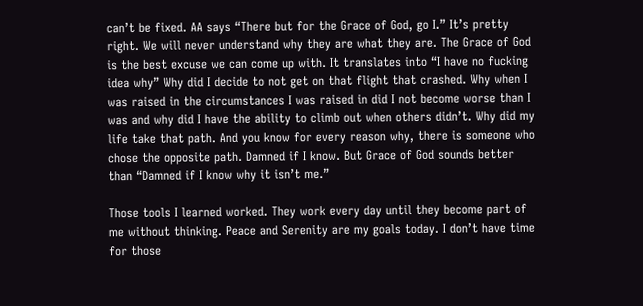can’t be fixed. AA says “There but for the Grace of God, go I.” It’s pretty right. We will never understand why they are what they are. The Grace of God is the best excuse we can come up with. It translates into “I have no fucking idea why” Why did I decide to not get on that flight that crashed. Why when I was raised in the circumstances I was raised in did I not become worse than I was and why did I have the ability to climb out when others didn’t. Why did my life take that path. And you know for every reason why, there is someone who chose the opposite path. Damned if I know. But Grace of God sounds better than “Damned if I know why it isn’t me.”

Those tools I learned worked. They work every day until they become part of me without thinking. Peace and Serenity are my goals today. I don’t have time for those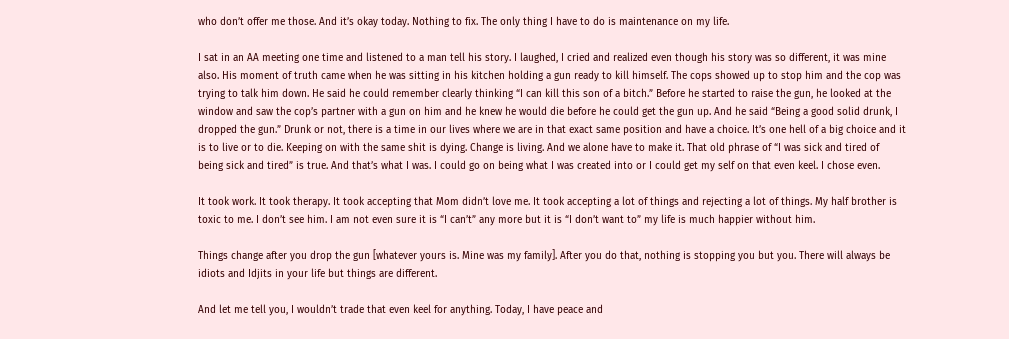who don’t offer me those. And it’s okay today. Nothing to fix. The only thing I have to do is maintenance on my life.

I sat in an AA meeting one time and listened to a man tell his story. I laughed, I cried and realized even though his story was so different, it was mine also. His moment of truth came when he was sitting in his kitchen holding a gun ready to kill himself. The cops showed up to stop him and the cop was trying to talk him down. He said he could remember clearly thinking “I can kill this son of a bitch.” Before he started to raise the gun, he looked at the window and saw the cop’s partner with a gun on him and he knew he would die before he could get the gun up. And he said “Being a good solid drunk, I dropped the gun.” Drunk or not, there is a time in our lives where we are in that exact same position and have a choice. It’s one hell of a big choice and it is to live or to die. Keeping on with the same shit is dying. Change is living. And we alone have to make it. That old phrase of “I was sick and tired of being sick and tired” is true. And that’s what I was. I could go on being what I was created into or I could get my self on that even keel. I chose even.

It took work. It took therapy. It took accepting that Mom didn’t love me. It took accepting a lot of things and rejecting a lot of things. My half brother is toxic to me. I don’t see him. I am not even sure it is “I can’t” any more but it is “I don’t want to” my life is much happier without him.

Things change after you drop the gun [whatever yours is. Mine was my family]. After you do that, nothing is stopping you but you. There will always be idiots and Idjits in your life but things are different.

And let me tell you, I wouldn’t trade that even keel for anything. Today, I have peace and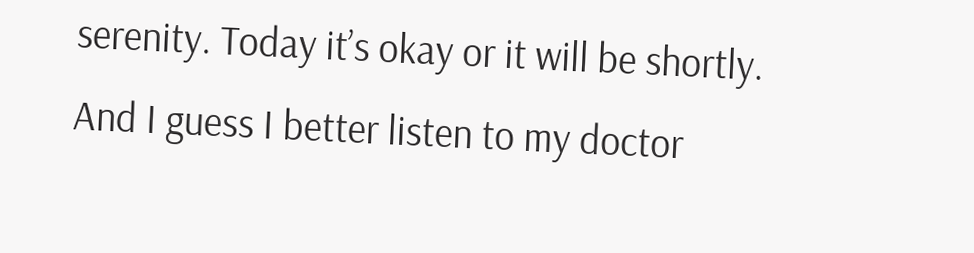serenity. Today it’s okay or it will be shortly. And I guess I better listen to my doctor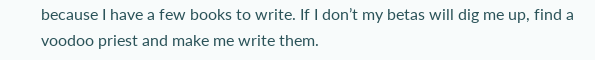because I have a few books to write. If I don’t my betas will dig me up, find a voodoo priest and make me write them.